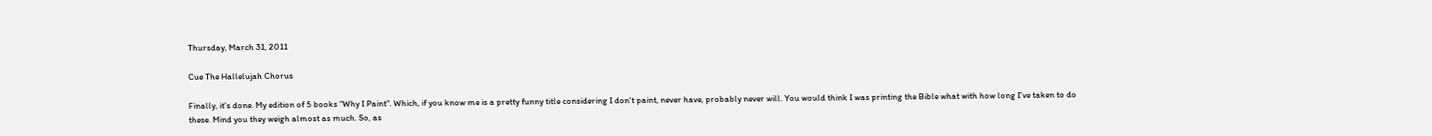Thursday, March 31, 2011

Cue The Hallelujah Chorus

Finally, it's done. My edition of 5 books "Why I Paint". Which, if you know me is a pretty funny title considering I don't paint, never have, probably never will. You would think I was printing the Bible what with how long I've taken to do these. Mind you they weigh almost as much. So, as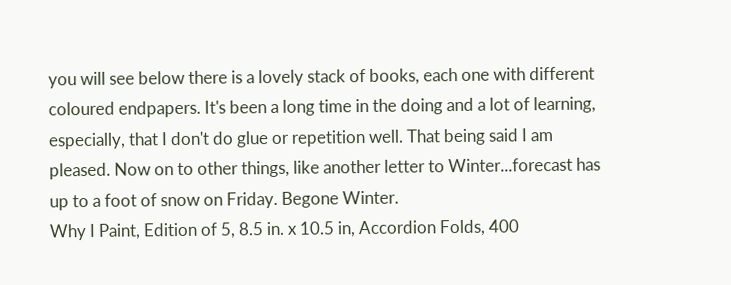you will see below there is a lovely stack of books, each one with different coloured endpapers. It's been a long time in the doing and a lot of learning, especially, that I don't do glue or repetition well. That being said I am pleased. Now on to other things, like another letter to Winter...forecast has up to a foot of snow on Friday. Begone Winter.
Why I Paint, Edition of 5, 8.5 in. x 10.5 in, Accordion Folds, 400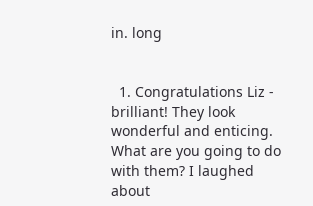in. long


  1. Congratulations Liz - brilliant! They look wonderful and enticing. What are you going to do with them? I laughed about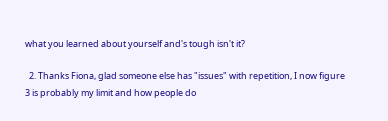what you learned about yourself and's tough isn't it?

  2. Thanks Fiona, glad someone else has "issues" with repetition, I now figure 3 is probably my limit and how people do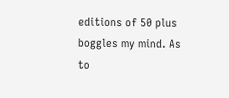editions of 50 plus boggles my mind. As to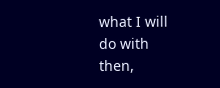what I will do with then,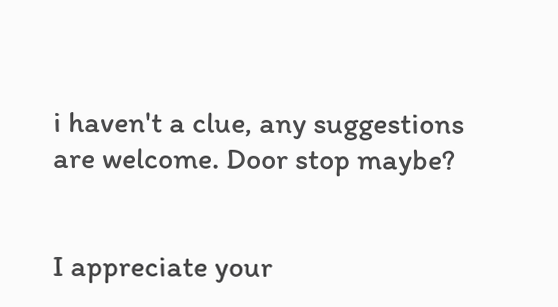i haven't a clue, any suggestions are welcome. Door stop maybe?


I appreciate your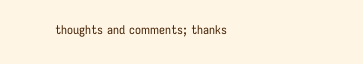thoughts and comments; thanks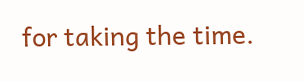for taking the time.